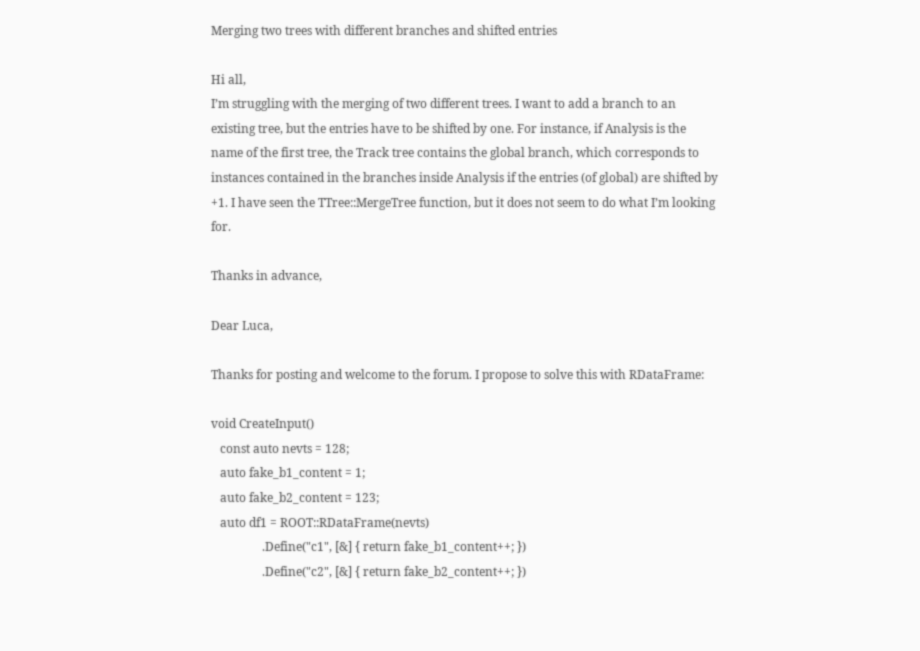Merging two trees with different branches and shifted entries

Hi all,
I’m struggling with the merging of two different trees. I want to add a branch to an existing tree, but the entries have to be shifted by one. For instance, if Analysis is the name of the first tree, the Track tree contains the global branch, which corresponds to instances contained in the branches inside Analysis if the entries (of global) are shifted by +1. I have seen the TTree::MergeTree function, but it does not seem to do what I’m looking for.

Thanks in advance,

Dear Luca,

Thanks for posting and welcome to the forum. I propose to solve this with RDataFrame:

void CreateInput()
   const auto nevts = 128;
   auto fake_b1_content = 1;
   auto fake_b2_content = 123;
   auto df1 = ROOT::RDataFrame(nevts)
                 .Define("c1", [&] { return fake_b1_content++; })
                 .Define("c2", [&] { return fake_b2_content++; })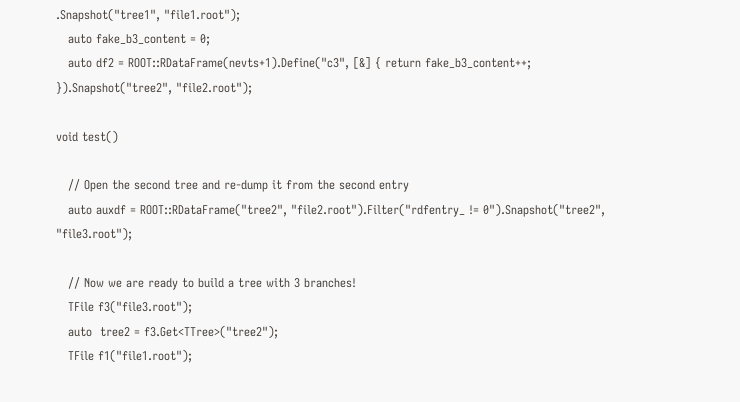.Snapshot("tree1", "file1.root");
   auto fake_b3_content = 0;
   auto df2 = ROOT::RDataFrame(nevts+1).Define("c3", [&] { return fake_b3_content++; }).Snapshot("tree2", "file2.root");

void test()

   // Open the second tree and re-dump it from the second entry
   auto auxdf = ROOT::RDataFrame("tree2", "file2.root").Filter("rdfentry_ != 0").Snapshot("tree2", "file3.root");

   // Now we are ready to build a tree with 3 branches!
   TFile f3("file3.root");
   auto  tree2 = f3.Get<TTree>("tree2");
   TFile f1("file1.root");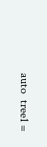auto  tree1 =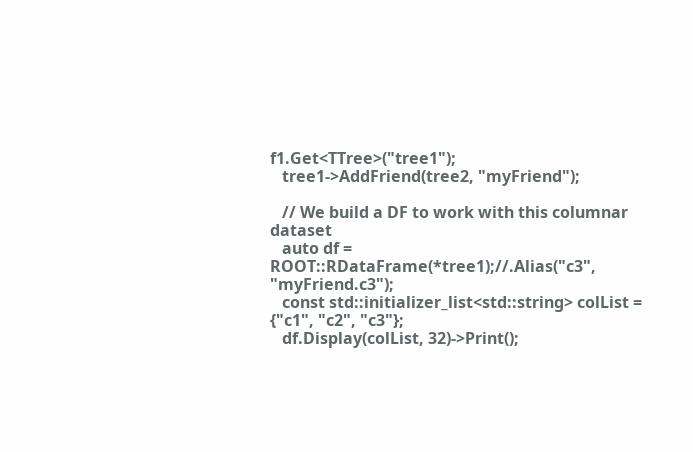f1.Get<TTree>("tree1");
   tree1->AddFriend(tree2, "myFriend");

   // We build a DF to work with this columnar dataset
   auto df = ROOT::RDataFrame(*tree1);//.Alias("c3", "myFriend.c3");
   const std::initializer_list<std::string> colList = {"c1", "c2", "c3"};
   df.Display(colList, 32)->Print();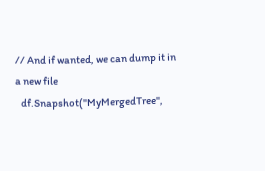// And if wanted, we can dump it in a new file
   df.Snapshot("MyMergedTree",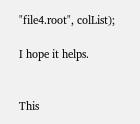"file4.root", colList);

I hope it helps.


This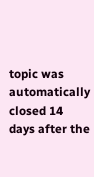topic was automatically closed 14 days after the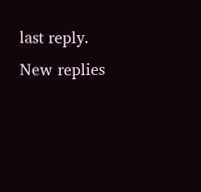last reply. New replies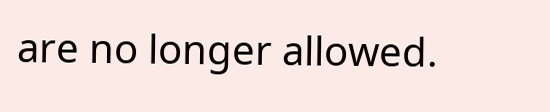are no longer allowed.